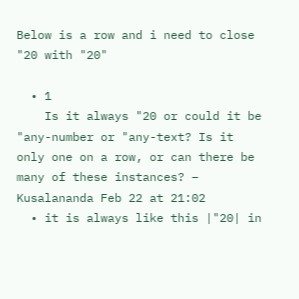Below is a row and i need to close "20 with "20"

  • 1
    Is it always "20 or could it be "any-number or "any-text? Is it only one on a row, or can there be many of these instances? – Kusalananda Feb 22 at 21:02
  • it is always like this |"20| in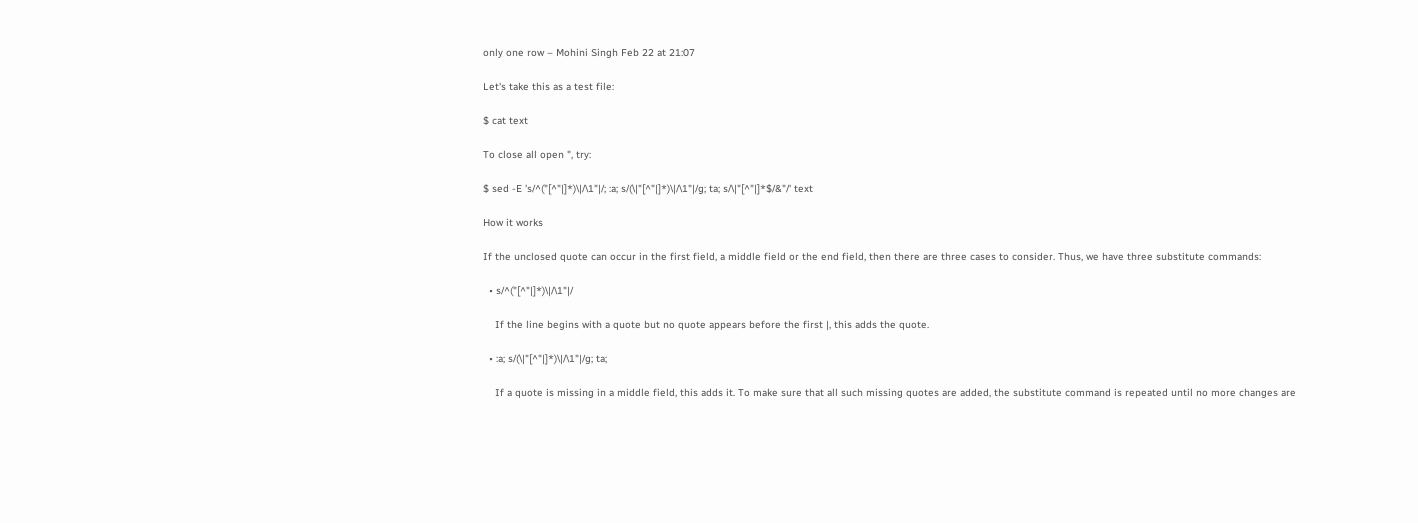only one row – Mohini Singh Feb 22 at 21:07

Let's take this as a test file:

$ cat text

To close all open ", try:

$ sed -E 's/^("[^"|]*)\|/\1"|/; :a; s/(\|"[^"|]*)\|/\1"|/g; ta; s/\|"[^"|]*$/&"/' text

How it works

If the unclosed quote can occur in the first field, a middle field or the end field, then there are three cases to consider. Thus, we have three substitute commands:

  • s/^("[^"|]*)\|/\1"|/

    If the line begins with a quote but no quote appears before the first |, this adds the quote.

  • :a; s/(\|"[^"|]*)\|/\1"|/g; ta;

    If a quote is missing in a middle field, this adds it. To make sure that all such missing quotes are added, the substitute command is repeated until no more changes are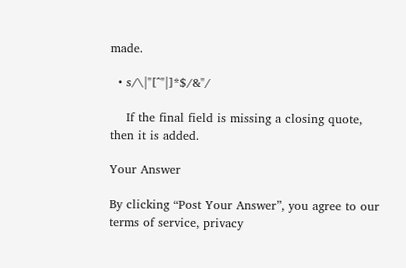made.

  • s/\|"[^"|]*$/&"/

    If the final field is missing a closing quote, then it is added.

Your Answer

By clicking “Post Your Answer”, you agree to our terms of service, privacy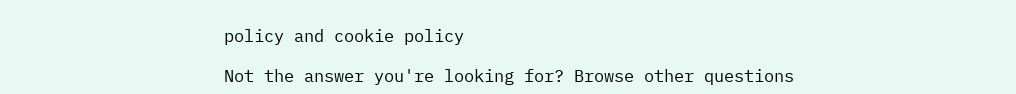policy and cookie policy

Not the answer you're looking for? Browse other questions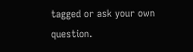tagged or ask your own question.